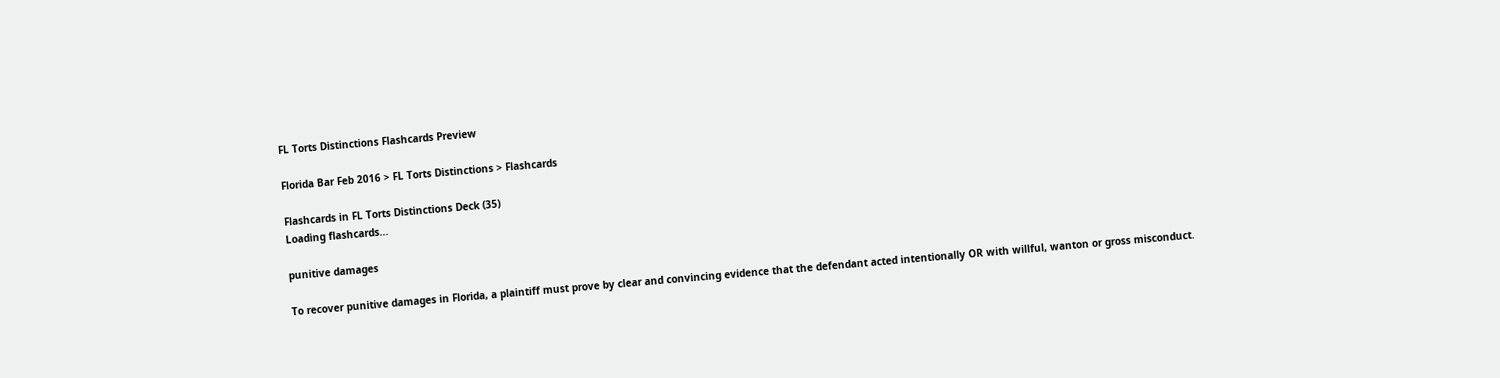FL Torts Distinctions Flashcards Preview

Florida Bar Feb 2016 > FL Torts Distinctions > Flashcards

Flashcards in FL Torts Distinctions Deck (35)
Loading flashcards...

punitive damages

To recover punitive damages in Florida, a plaintiff must prove by clear and convincing evidence that the defendant acted intentionally OR with willful, wanton or gross misconduct.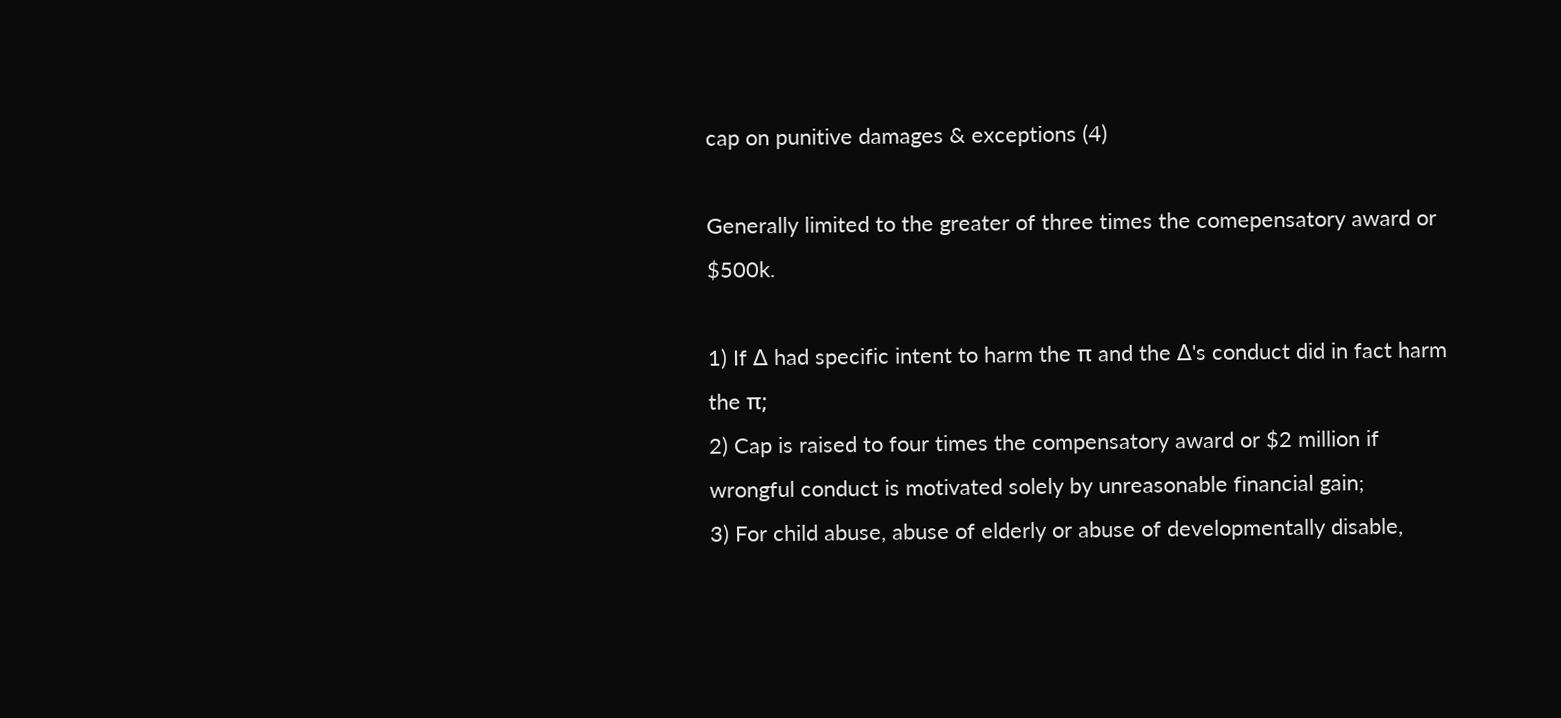cap on punitive damages & exceptions (4)

Generally limited to the greater of three times the comepensatory award or $500k.

1) If ∆ had specific intent to harm the π and the ∆'s conduct did in fact harm the π;
2) Cap is raised to four times the compensatory award or $2 million if wrongful conduct is motivated solely by unreasonable financial gain;
3) For child abuse, abuse of elderly or abuse of developmentally disable,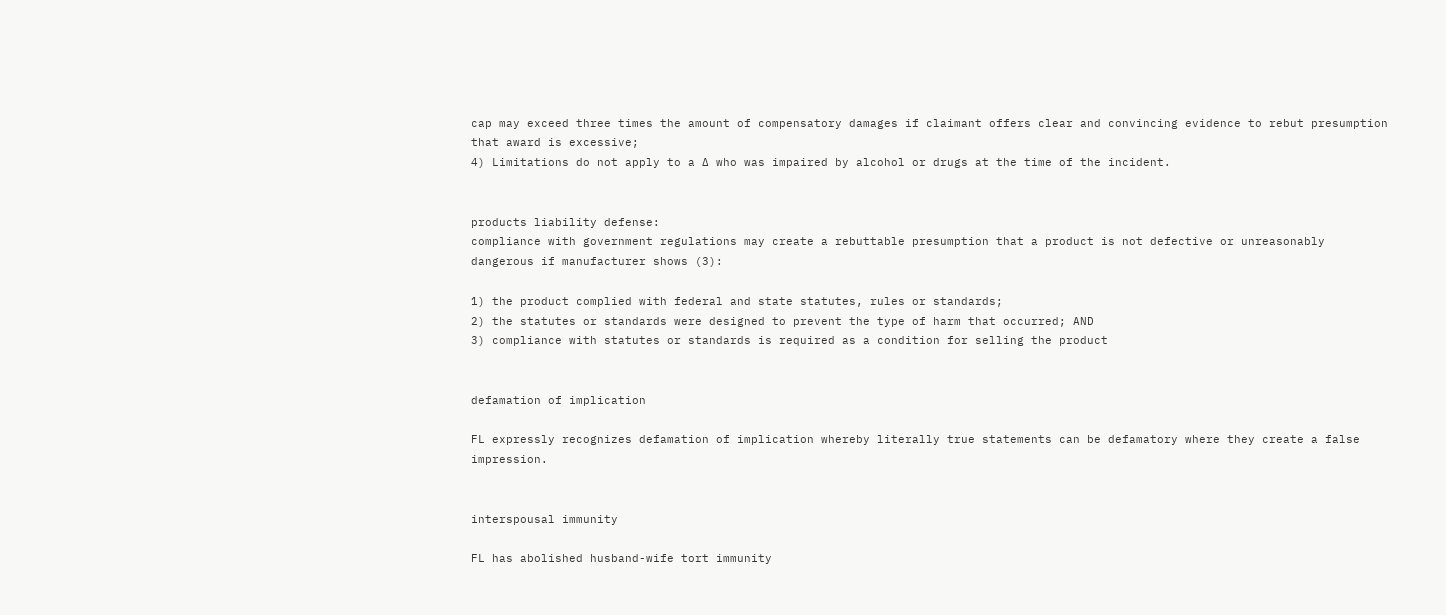cap may exceed three times the amount of compensatory damages if claimant offers clear and convincing evidence to rebut presumption that award is excessive;
4) Limitations do not apply to a ∆ who was impaired by alcohol or drugs at the time of the incident.


products liability defense:
compliance with government regulations may create a rebuttable presumption that a product is not defective or unreasonably dangerous if manufacturer shows (3):

1) the product complied with federal and state statutes, rules or standards;
2) the statutes or standards were designed to prevent the type of harm that occurred; AND
3) compliance with statutes or standards is required as a condition for selling the product


defamation of implication

FL expressly recognizes defamation of implication whereby literally true statements can be defamatory where they create a false impression.


interspousal immunity

FL has abolished husband-wife tort immunity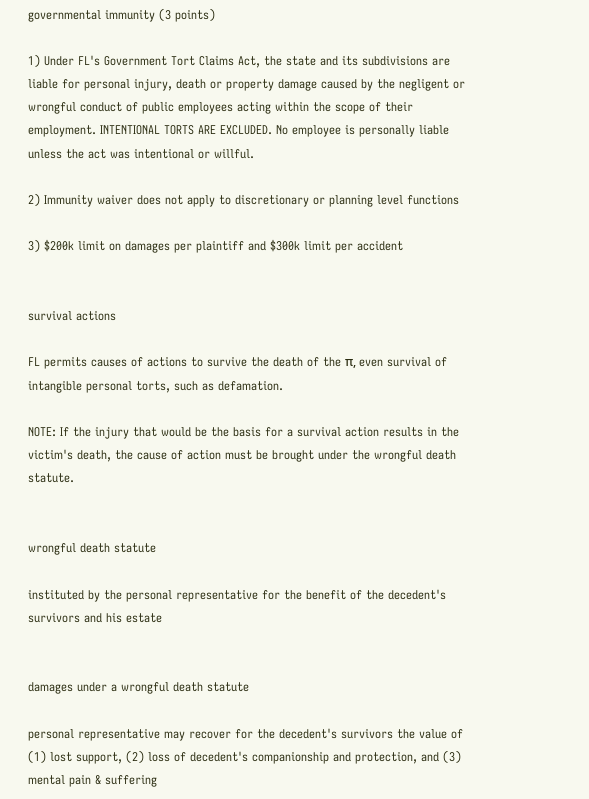governmental immunity (3 points)

1) Under FL's Government Tort Claims Act, the state and its subdivisions are liable for personal injury, death or property damage caused by the negligent or wrongful conduct of public employees acting within the scope of their employment. INTENTIONAL TORTS ARE EXCLUDED. No employee is personally liable unless the act was intentional or willful.

2) Immunity waiver does not apply to discretionary or planning level functions

3) $200k limit on damages per plaintiff and $300k limit per accident


survival actions

FL permits causes of actions to survive the death of the π, even survival of intangible personal torts, such as defamation.

NOTE: If the injury that would be the basis for a survival action results in the victim's death, the cause of action must be brought under the wrongful death statute.


wrongful death statute

instituted by the personal representative for the benefit of the decedent's survivors and his estate


damages under a wrongful death statute

personal representative may recover for the decedent's survivors the value of (1) lost support, (2) loss of decedent's companionship and protection, and (3) mental pain & suffering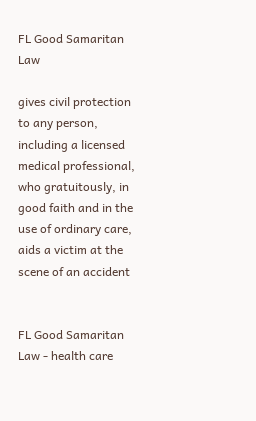FL Good Samaritan Law

gives civil protection to any person, including a licensed medical professional, who gratuitously, in good faith and in the use of ordinary care, aids a victim at the scene of an accident


FL Good Samaritan Law - health care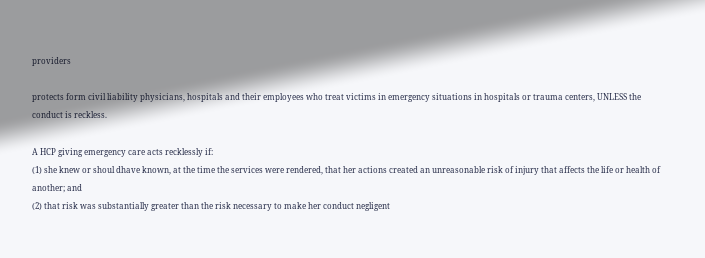providers

protects form civil liability physicians, hospitals and their employees who treat victims in emergency situations in hospitals or trauma centers, UNLESS the conduct is reckless.

A HCP giving emergency care acts recklessly if:
(1) she knew or shoul dhave known, at the time the services were rendered, that her actions created an unreasonable risk of injury that affects the life or health of another; and
(2) that risk was substantially greater than the risk necessary to make her conduct negligent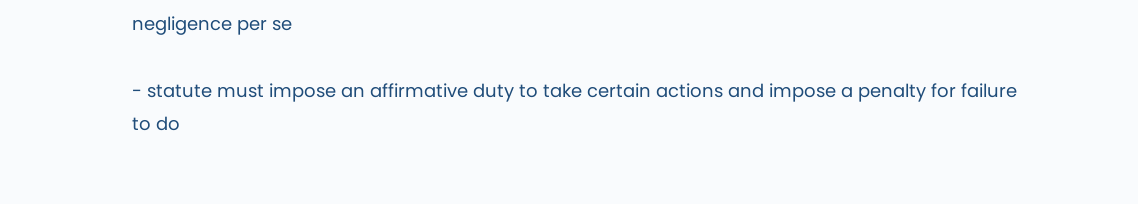negligence per se

- statute must impose an affirmative duty to take certain actions and impose a penalty for failure to do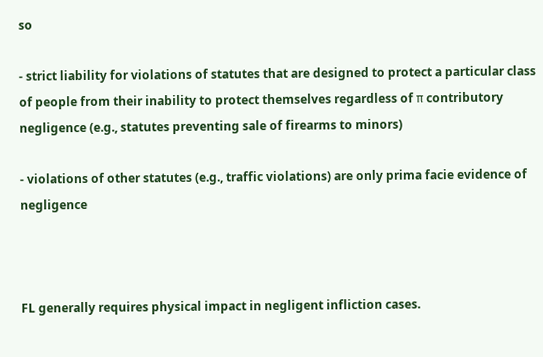so

- strict liability for violations of statutes that are designed to protect a particular class of people from their inability to protect themselves regardless of π contributory negligence (e.g., statutes preventing sale of firearms to minors)

- violations of other statutes (e.g., traffic violations) are only prima facie evidence of negligence



FL generally requires physical impact in negligent infliction cases.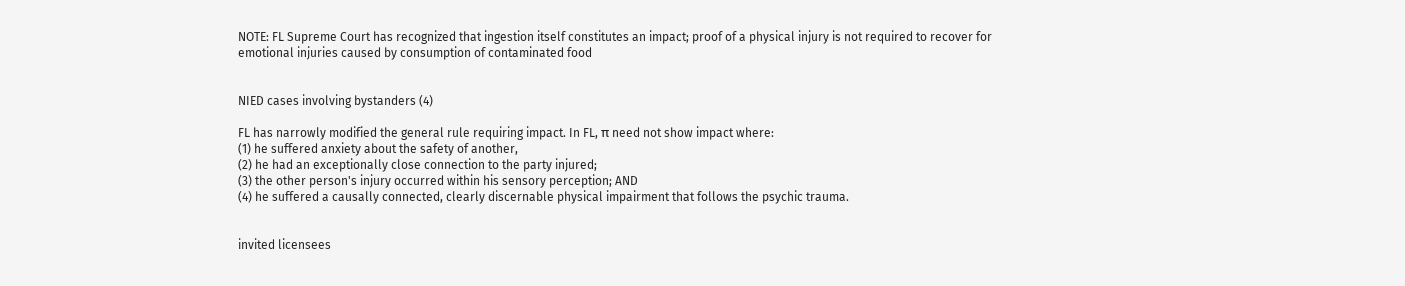NOTE: FL Supreme Court has recognized that ingestion itself constitutes an impact; proof of a physical injury is not required to recover for emotional injuries caused by consumption of contaminated food


NIED cases involving bystanders (4)

FL has narrowly modified the general rule requiring impact. In FL, π need not show impact where:
(1) he suffered anxiety about the safety of another,
(2) he had an exceptionally close connection to the party injured;
(3) the other person's injury occurred within his sensory perception; AND
(4) he suffered a causally connected, clearly discernable physical impairment that follows the psychic trauma.


invited licensees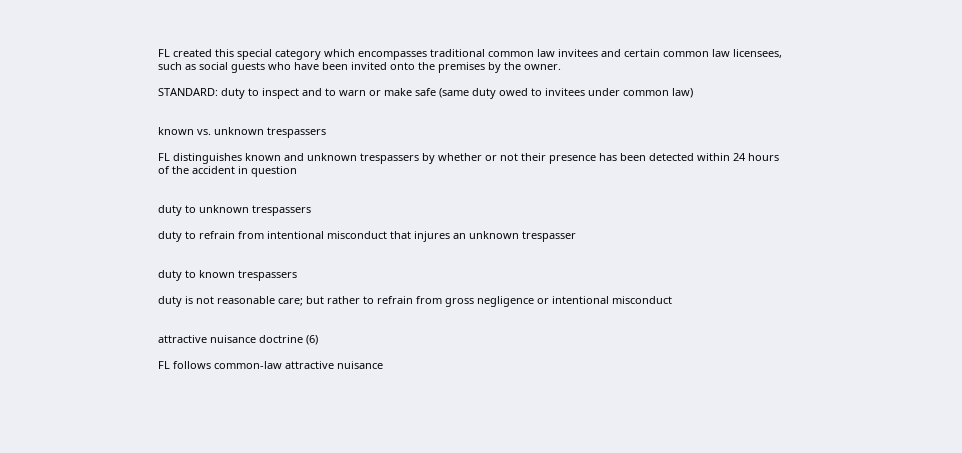FL created this special category which encompasses traditional common law invitees and certain common law licensees, such as social guests who have been invited onto the premises by the owner.

STANDARD: duty to inspect and to warn or make safe (same duty owed to invitees under common law)


known vs. unknown trespassers

FL distinguishes known and unknown trespassers by whether or not their presence has been detected within 24 hours of the accident in question


duty to unknown trespassers

duty to refrain from intentional misconduct that injures an unknown trespasser


duty to known trespassers

duty is not reasonable care; but rather to refrain from gross negligence or intentional misconduct


attractive nuisance doctrine (6)

FL follows common-law attractive nuisance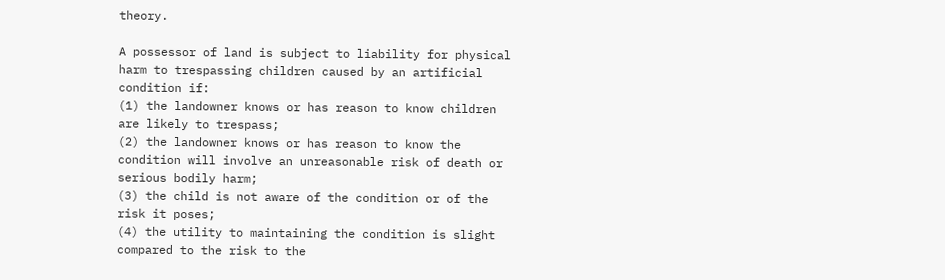theory.

A possessor of land is subject to liability for physical harm to trespassing children caused by an artificial condition if:
(1) the landowner knows or has reason to know children are likely to trespass;
(2) the landowner knows or has reason to know the condition will involve an unreasonable risk of death or serious bodily harm;
(3) the child is not aware of the condition or of the risk it poses;
(4) the utility to maintaining the condition is slight compared to the risk to the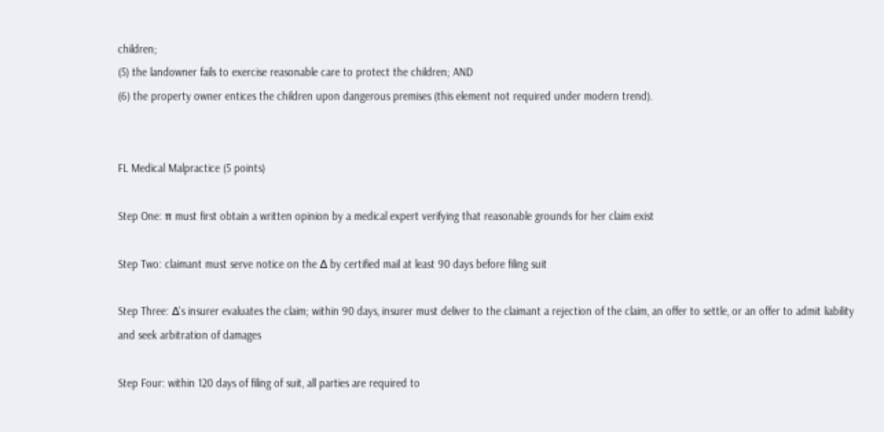children;
(5) the landowner fails to exercise reasonable care to protect the children; AND
(6) the property owner entices the children upon dangerous premises (this element not required under modern trend).


FL Medical Malpractice (5 points)

Step One: π must first obtain a written opinion by a medical expert verifying that reasonable grounds for her claim exist

Step Two: claimant must serve notice on the ∆ by certified mail at least 90 days before filing suit

Step Three: ∆'s insurer evaluates the claim; within 90 days, insurer must deliver to the claimant a rejection of the claim, an offer to settle, or an offer to admit liability and seek arbitration of damages

Step Four: within 120 days of filing of suit, all parties are required to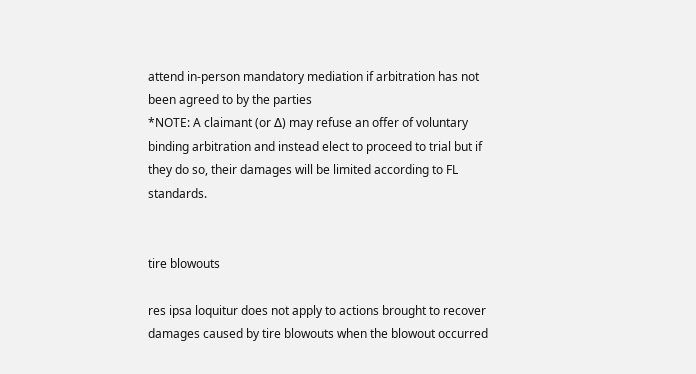attend in-person mandatory mediation if arbitration has not been agreed to by the parties
*NOTE: A claimant (or ∆) may refuse an offer of voluntary binding arbitration and instead elect to proceed to trial but if they do so, their damages will be limited according to FL standards.


tire blowouts

res ipsa loquitur does not apply to actions brought to recover damages caused by tire blowouts when the blowout occurred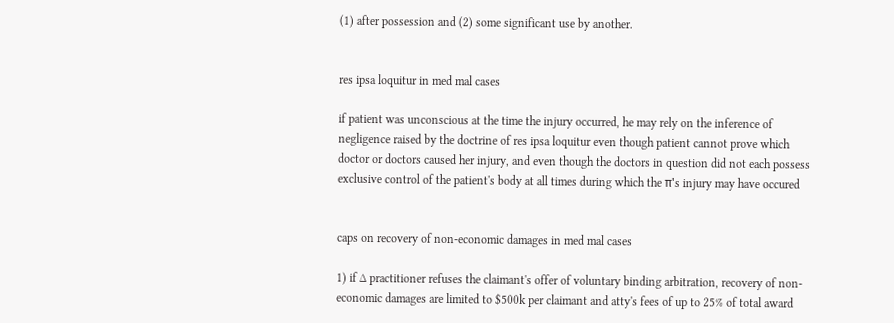(1) after possession and (2) some significant use by another.


res ipsa loquitur in med mal cases

if patient was unconscious at the time the injury occurred, he may rely on the inference of negligence raised by the doctrine of res ipsa loquitur even though patient cannot prove which doctor or doctors caused her injury, and even though the doctors in question did not each possess exclusive control of the patient's body at all times during which the π's injury may have occured


caps on recovery of non-economic damages in med mal cases

1) if ∆ practitioner refuses the claimant's offer of voluntary binding arbitration, recovery of non-economic damages are limited to $500k per claimant and atty's fees of up to 25% of total award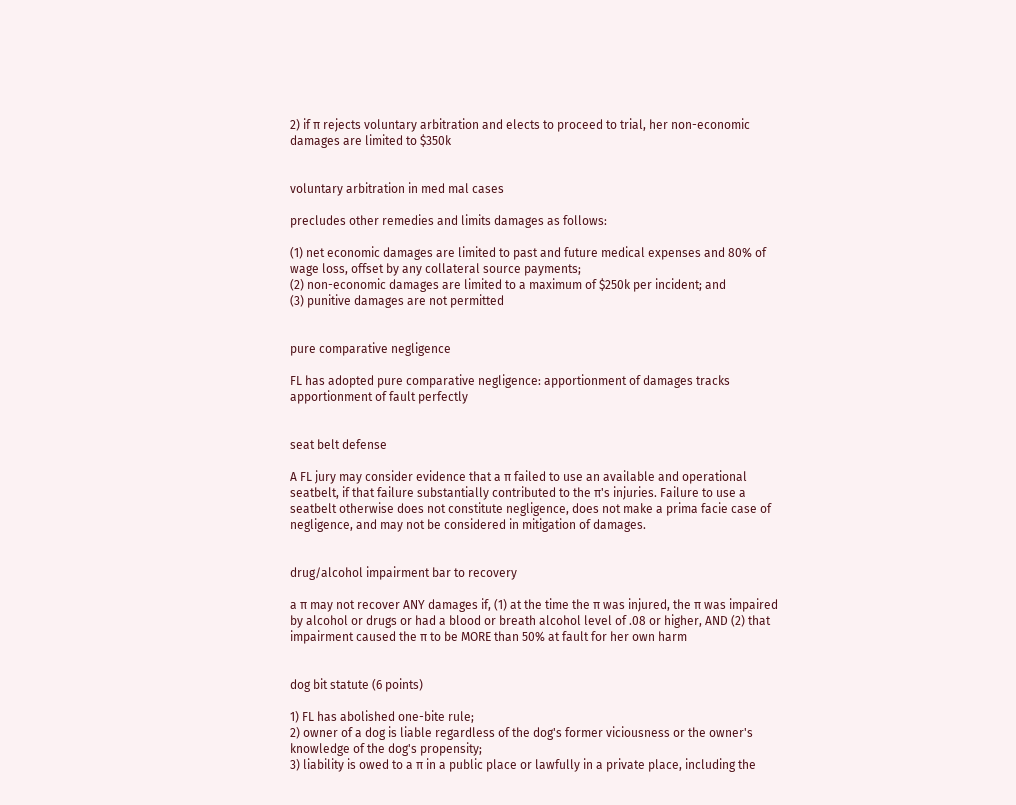2) if π rejects voluntary arbitration and elects to proceed to trial, her non-economic damages are limited to $350k


voluntary arbitration in med mal cases

precludes other remedies and limits damages as follows:

(1) net economic damages are limited to past and future medical expenses and 80% of wage loss, offset by any collateral source payments;
(2) non-economic damages are limited to a maximum of $250k per incident; and
(3) punitive damages are not permitted


pure comparative negligence

FL has adopted pure comparative negligence: apportionment of damages tracks apportionment of fault perfectly


seat belt defense

A FL jury may consider evidence that a π failed to use an available and operational seatbelt, if that failure substantially contributed to the π's injuries. Failure to use a seatbelt otherwise does not constitute negligence, does not make a prima facie case of negligence, and may not be considered in mitigation of damages.


drug/alcohol impairment bar to recovery

a π may not recover ANY damages if, (1) at the time the π was injured, the π was impaired by alcohol or drugs or had a blood or breath alcohol level of .08 or higher, AND (2) that impairment caused the π to be MORE than 50% at fault for her own harm


dog bit statute (6 points)

1) FL has abolished one-bite rule;
2) owner of a dog is liable regardless of the dog's former viciousness or the owner's knowledge of the dog's propensity;
3) liability is owed to a π in a public place or lawfully in a private place, including the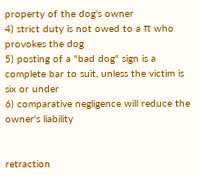property of the dog's owner
4) strict duty is not owed to a π who provokes the dog
5) posting of a "bad dog" sign is a complete bar to suit, unless the victim is six or under
6) comparative negligence will reduce the owner's liability


retraction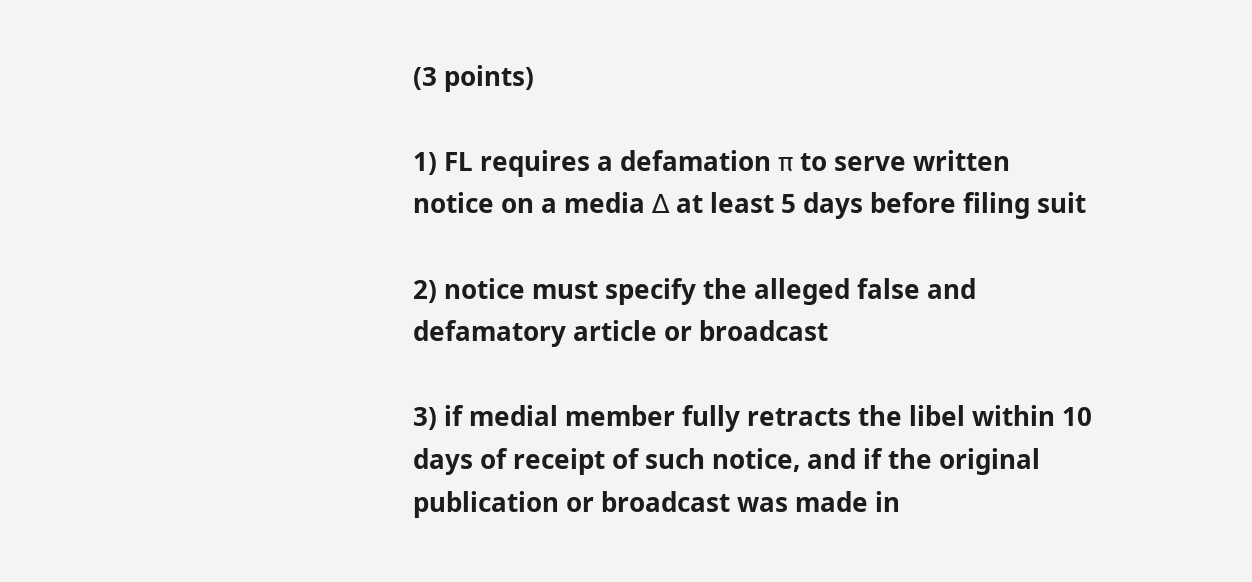(3 points)

1) FL requires a defamation π to serve written notice on a media ∆ at least 5 days before filing suit

2) notice must specify the alleged false and defamatory article or broadcast

3) if medial member fully retracts the libel within 10 days of receipt of such notice, and if the original publication or broadcast was made in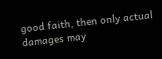good faith, then only actual damages may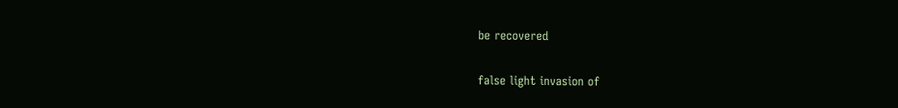be recovered


false light invasion of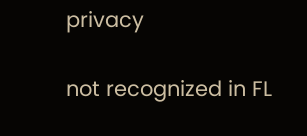privacy

not recognized in FL